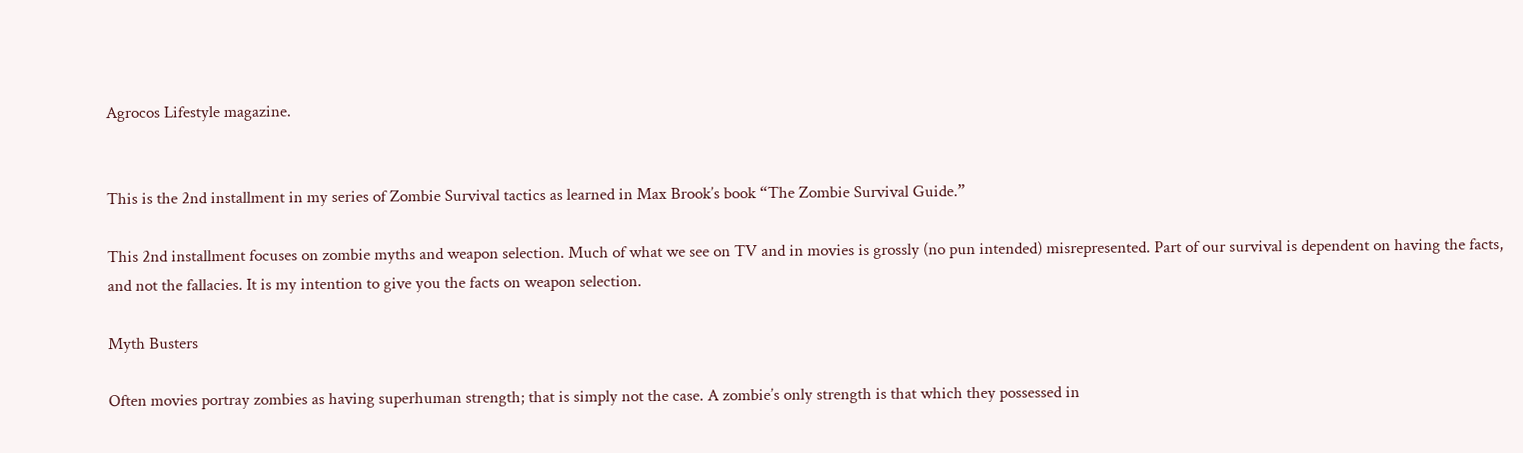Agrocos Lifestyle magazine.


This is the 2nd installment in my series of Zombie Survival tactics as learned in Max Brook’s book “The Zombie Survival Guide.”

This 2nd installment focuses on zombie myths and weapon selection. Much of what we see on TV and in movies is grossly (no pun intended) misrepresented. Part of our survival is dependent on having the facts, and not the fallacies. It is my intention to give you the facts on weapon selection.

Myth Busters

Often movies portray zombies as having superhuman strength; that is simply not the case. A zombie’s only strength is that which they possessed in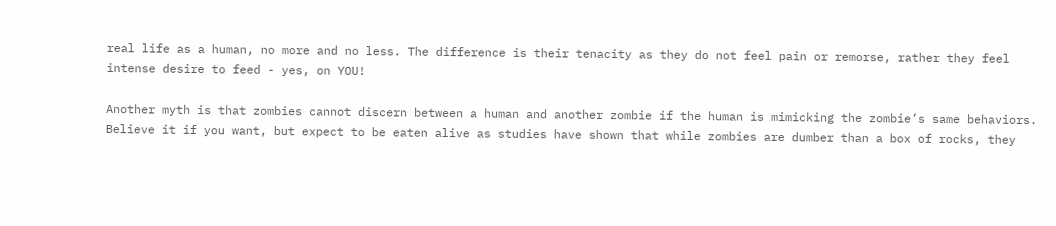real life as a human, no more and no less. The difference is their tenacity as they do not feel pain or remorse, rather they feel intense desire to feed - yes, on YOU!

Another myth is that zombies cannot discern between a human and another zombie if the human is mimicking the zombie’s same behaviors. Believe it if you want, but expect to be eaten alive as studies have shown that while zombies are dumber than a box of rocks, they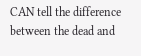CAN tell the difference between the dead and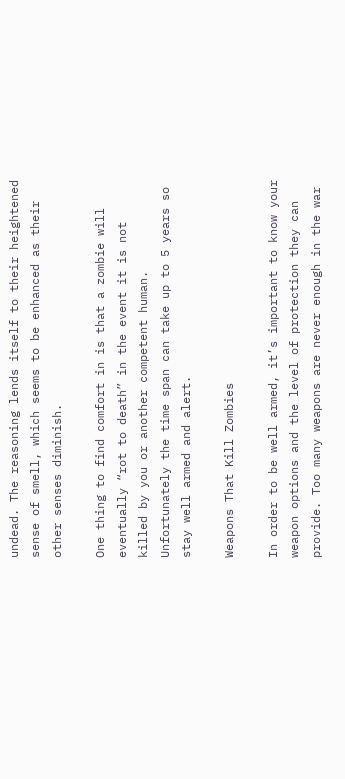undead. The reasoning lends itself to their heightened sense of smell, which seems to be enhanced as their other senses diminish.

One thing to find comfort in is that a zombie will eventually “rot to death” in the event it is not killed by you or another competent human. Unfortunately the time span can take up to 5 years so stay well armed and alert.

Weapons That Kill Zombies

In order to be well armed, it’s important to know your weapon options and the level of protection they can provide. Too many weapons are never enough in the war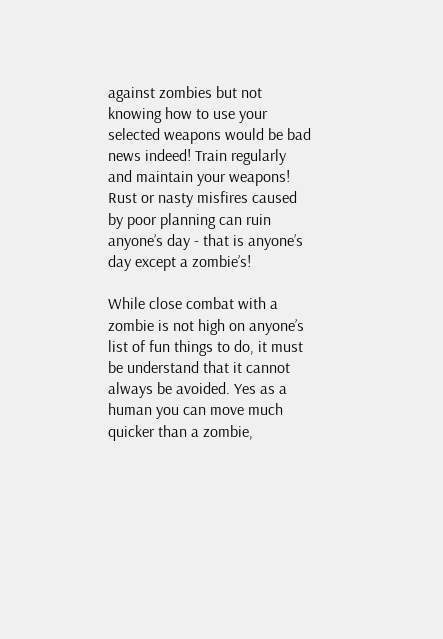against zombies but not knowing how to use your selected weapons would be bad news indeed! Train regularly and maintain your weapons! Rust or nasty misfires caused by poor planning can ruin anyone’s day - that is anyone’s day except a zombie’s!

While close combat with a zombie is not high on anyone’s list of fun things to do, it must be understand that it cannot always be avoided. Yes as a human you can move much quicker than a zombie,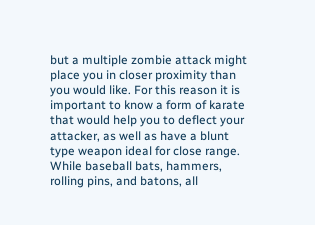but a multiple zombie attack might place you in closer proximity than you would like. For this reason it is important to know a form of karate that would help you to deflect your attacker, as well as have a blunt type weapon ideal for close range. While baseball bats, hammers, rolling pins, and batons, all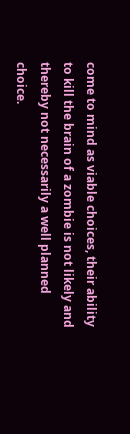come to mind as viable choices, their ability to kill the brain of a zombie is not likely and thereby not necessarily a well planned choice.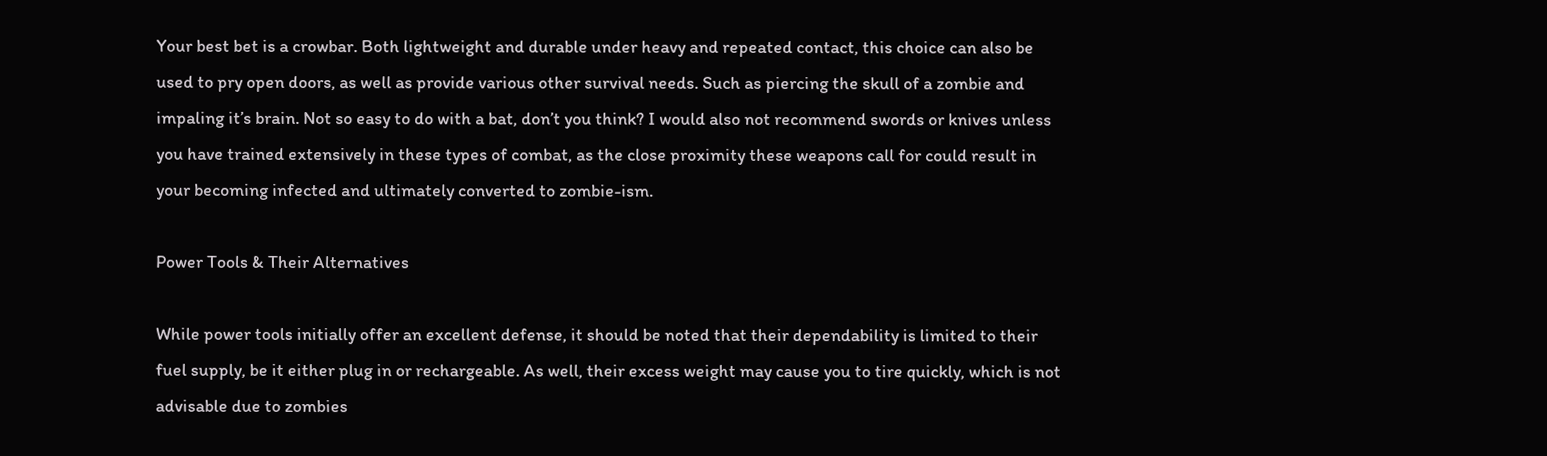Your best bet is a crowbar. Both lightweight and durable under heavy and repeated contact, this choice can also be used to pry open doors, as well as provide various other survival needs. Such as piercing the skull of a zombie and impaling it’s brain. Not so easy to do with a bat, don’t you think? I would also not recommend swords or knives unless you have trained extensively in these types of combat, as the close proximity these weapons call for could result in your becoming infected and ultimately converted to zombie-ism.

Power Tools & Their Alternatives

While power tools initially offer an excellent defense, it should be noted that their dependability is limited to their fuel supply, be it either plug in or rechargeable. As well, their excess weight may cause you to tire quickly, which is not advisable due to zombies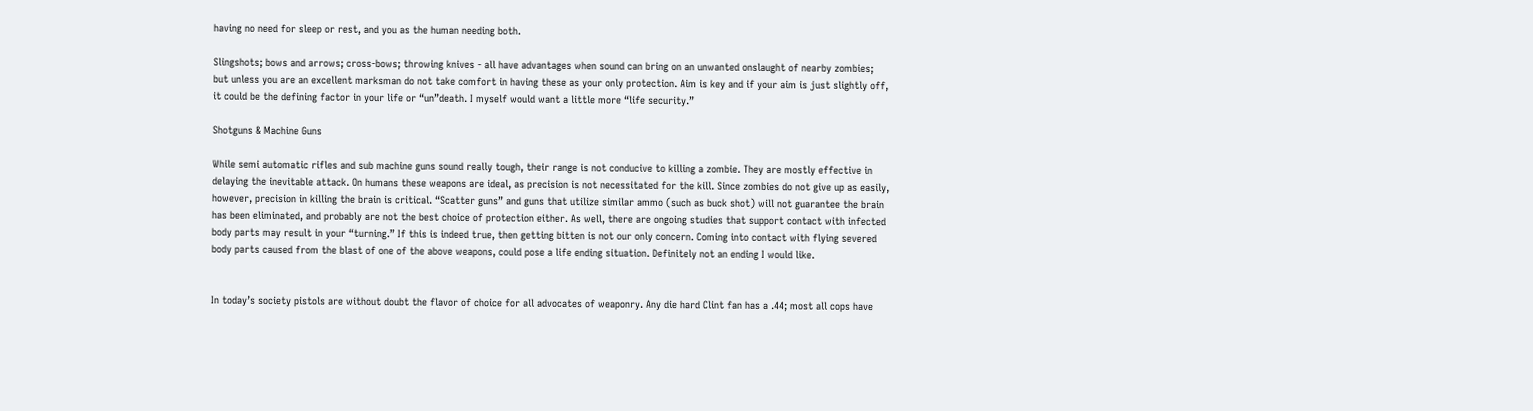having no need for sleep or rest, and you as the human needing both.

Slingshots; bows and arrows; cross-bows; throwing knives - all have advantages when sound can bring on an unwanted onslaught of nearby zombies; but unless you are an excellent marksman do not take comfort in having these as your only protection. Aim is key and if your aim is just slightly off, it could be the defining factor in your life or “un”death. I myself would want a little more “life security.”

Shotguns & Machine Guns

While semi automatic rifles and sub machine guns sound really tough, their range is not conducive to killing a zombie. They are mostly effective in delaying the inevitable attack. On humans these weapons are ideal, as precision is not necessitated for the kill. Since zombies do not give up as easily, however, precision in killing the brain is critical. “Scatter guns” and guns that utilize similar ammo (such as buck shot) will not guarantee the brain has been eliminated, and probably are not the best choice of protection either. As well, there are ongoing studies that support contact with infected body parts may result in your “turning.” If this is indeed true, then getting bitten is not our only concern. Coming into contact with flying severed body parts caused from the blast of one of the above weapons, could pose a life ending situation. Definitely not an ending I would like.


In today’s society pistols are without doubt the flavor of choice for all advocates of weaponry. Any die hard Clint fan has a .44; most all cops have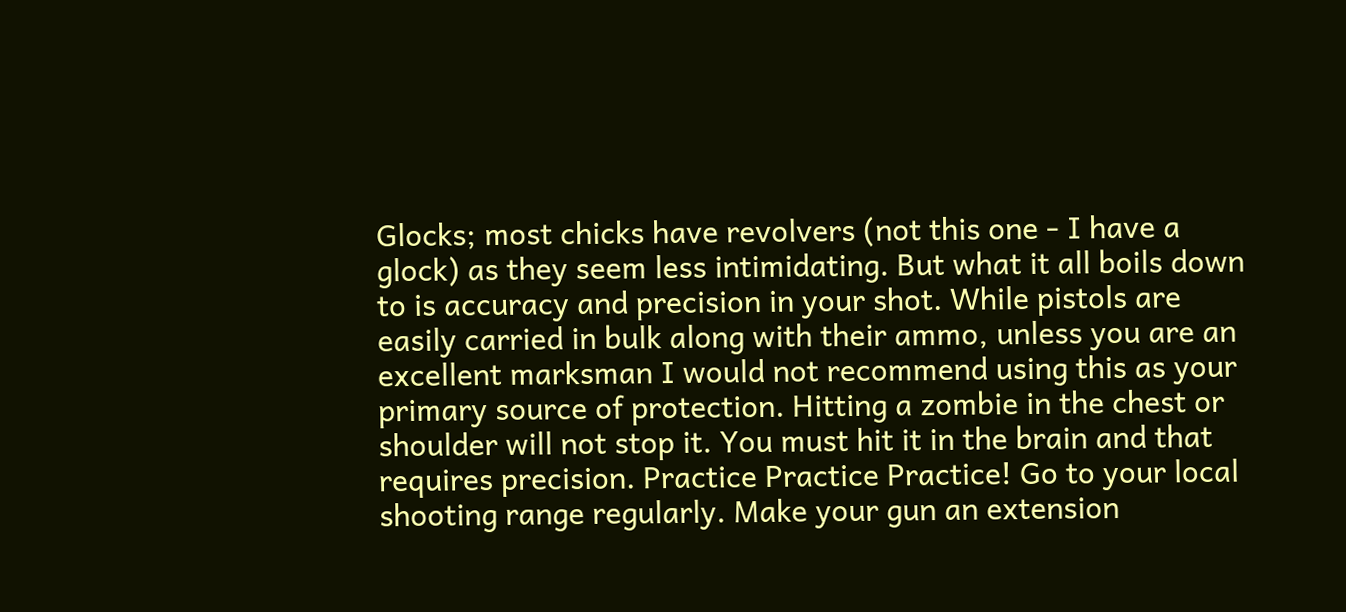Glocks; most chicks have revolvers (not this one - I have a glock) as they seem less intimidating. But what it all boils down to is accuracy and precision in your shot. While pistols are easily carried in bulk along with their ammo, unless you are an excellent marksman I would not recommend using this as your primary source of protection. Hitting a zombie in the chest or shoulder will not stop it. You must hit it in the brain and that requires precision. Practice Practice Practice! Go to your local shooting range regularly. Make your gun an extension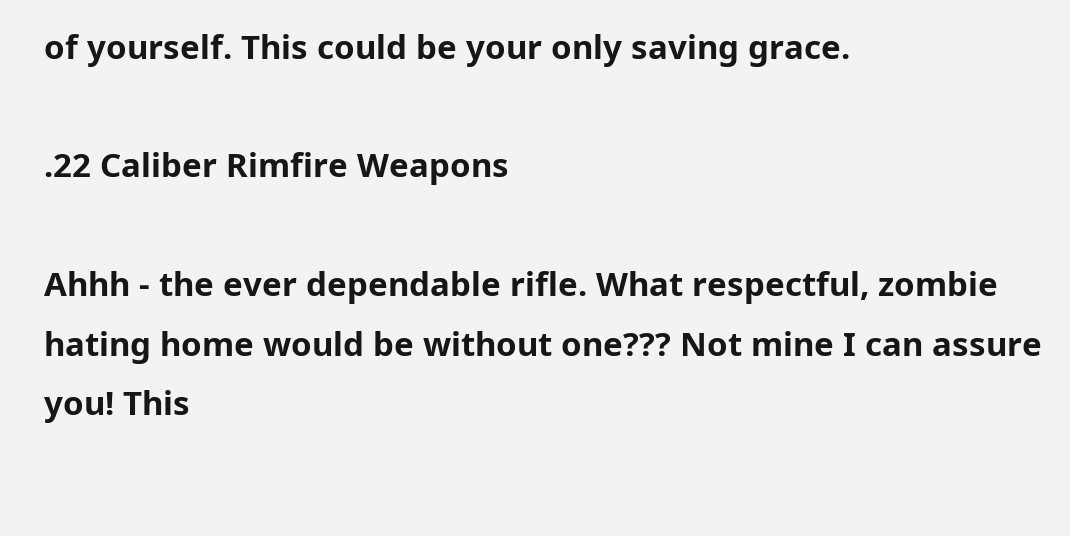of yourself. This could be your only saving grace.

.22 Caliber Rimfire Weapons

Ahhh - the ever dependable rifle. What respectful, zombie hating home would be without one??? Not mine I can assure you! This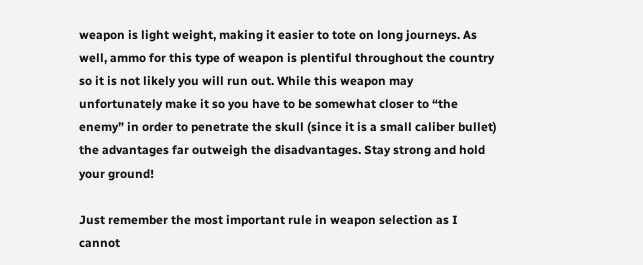weapon is light weight, making it easier to tote on long journeys. As well, ammo for this type of weapon is plentiful throughout the country so it is not likely you will run out. While this weapon may unfortunately make it so you have to be somewhat closer to “the enemy” in order to penetrate the skull (since it is a small caliber bullet) the advantages far outweigh the disadvantages. Stay strong and hold your ground!

Just remember the most important rule in weapon selection as I cannot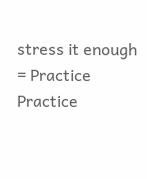stress it enough = Practice Practice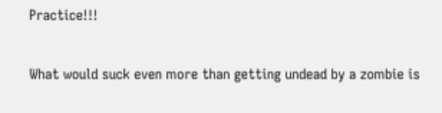Practice!!!

What would suck even more than getting undead by a zombie is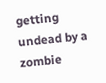getting undead by a zombie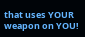that uses YOUR weapon on YOU!